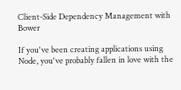Client-Side Dependency Management with Bower

If you've been creating applications using Node, you've probably fallen in love with the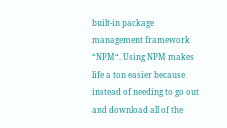built-in package management framework “NPM“. Using NPM makes life a ton easier because instead of needing to go out and download all of the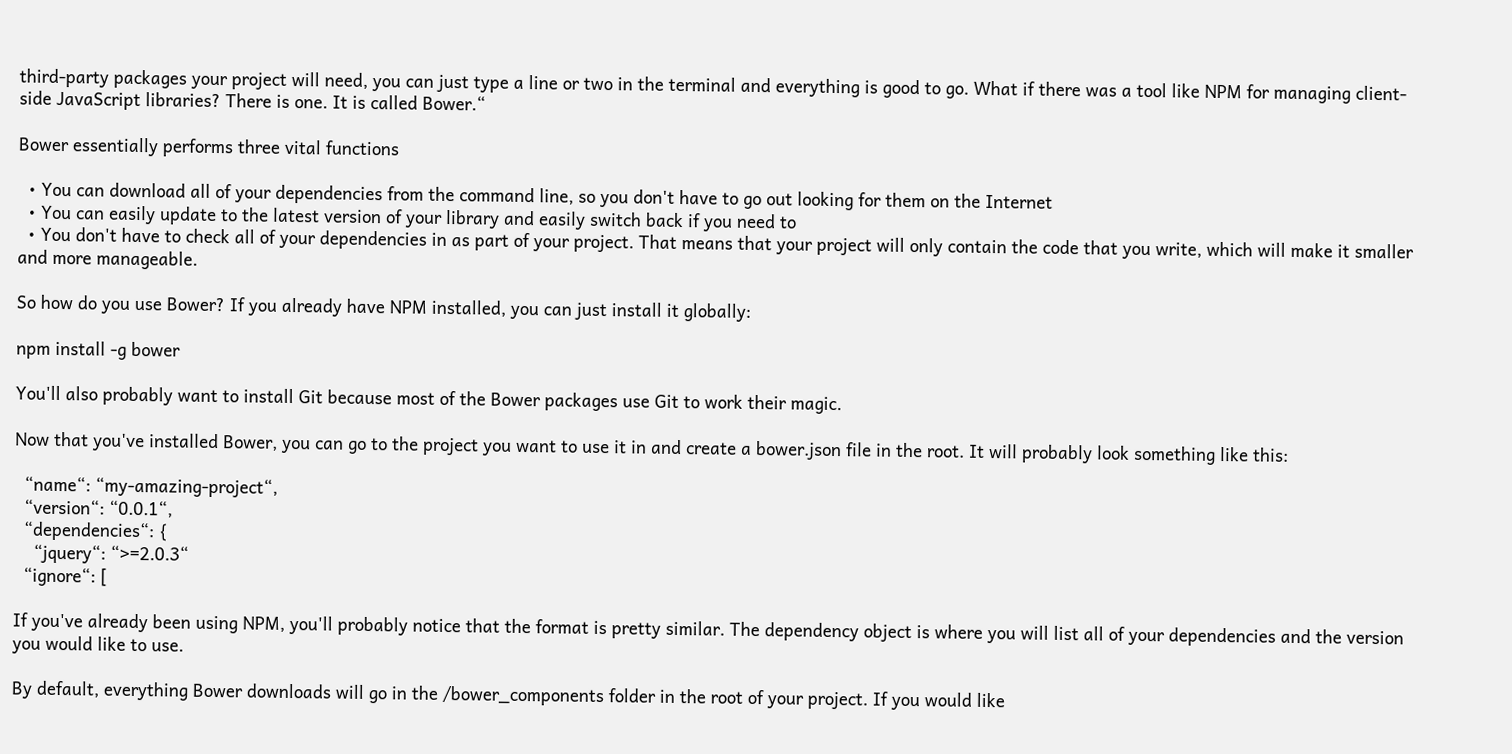third-party packages your project will need, you can just type a line or two in the terminal and everything is good to go. What if there was a tool like NPM for managing client-side JavaScript libraries? There is one. It is called Bower.“

Bower essentially performs three vital functions

  • You can download all of your dependencies from the command line, so you don't have to go out looking for them on the Internet
  • You can easily update to the latest version of your library and easily switch back if you need to
  • You don't have to check all of your dependencies in as part of your project. That means that your project will only contain the code that you write, which will make it smaller and more manageable.

So how do you use Bower? If you already have NPM installed, you can just install it globally:

npm install -g bower

You'll also probably want to install Git because most of the Bower packages use Git to work their magic.

Now that you've installed Bower, you can go to the project you want to use it in and create a bower.json file in the root. It will probably look something like this:

  “name“: “my-amazing-project“,
  “version“: “0.0.1“,
  “dependencies“: {
    “jquery“: “>=2.0.3“
  “ignore“: [

If you've already been using NPM, you'll probably notice that the format is pretty similar. The dependency object is where you will list all of your dependencies and the version you would like to use.

By default, everything Bower downloads will go in the /bower_components folder in the root of your project. If you would like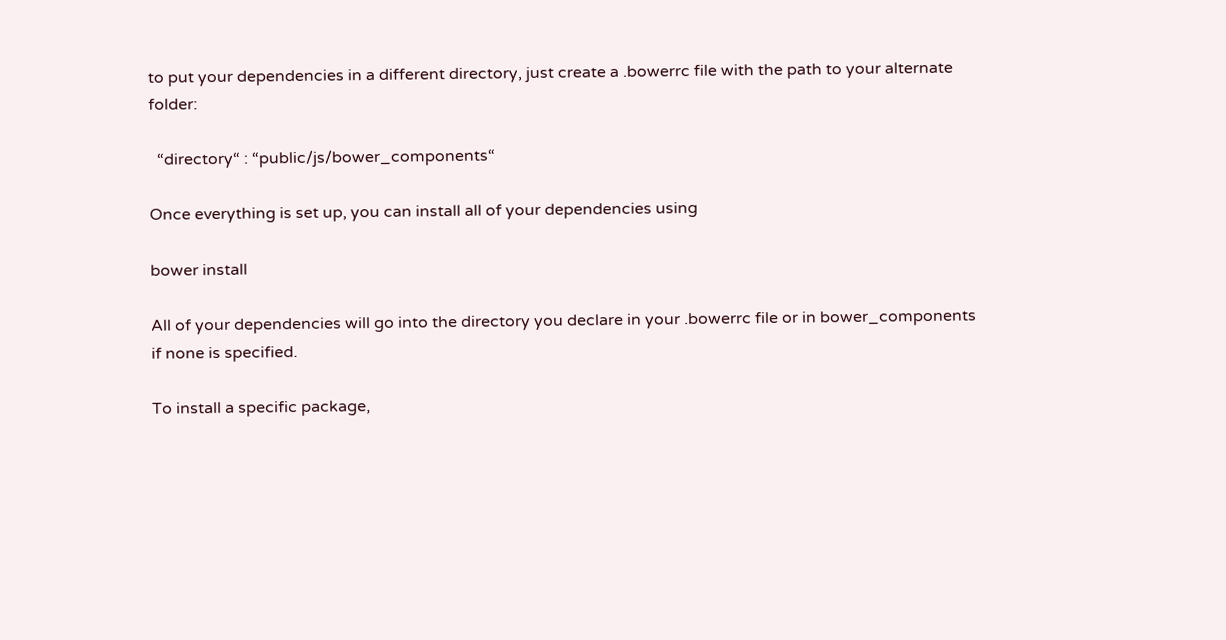to put your dependencies in a different directory, just create a .bowerrc file with the path to your alternate folder:

  “directory“ : “public/js/bower_components“

Once everything is set up, you can install all of your dependencies using

bower install

All of your dependencies will go into the directory you declare in your .bowerrc file or in bower_components if none is specified.

To install a specific package,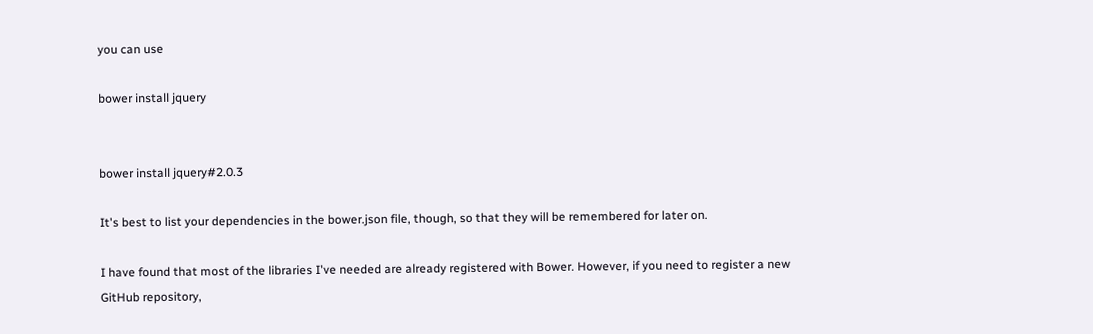you can use

bower install jquery


bower install jquery#2.0.3

It's best to list your dependencies in the bower.json file, though, so that they will be remembered for later on.

I have found that most of the libraries I've needed are already registered with Bower. However, if you need to register a new GitHub repository,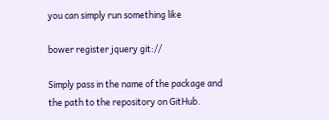you can simply run something like

bower register jquery git://

Simply pass in the name of the package and the path to the repository on GitHub.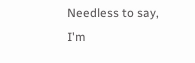Needless to say, I'm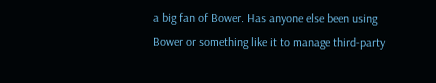a big fan of Bower. Has anyone else been using Bower or something like it to manage third-party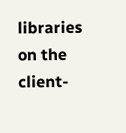libraries on the client-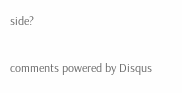side?

comments powered by Disqus